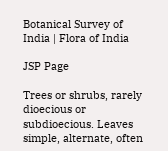Botanical Survey of India | Flora of India

JSP Page

Trees or shrubs, rarely dioecious or subdioecious. Leaves simple, alternate, often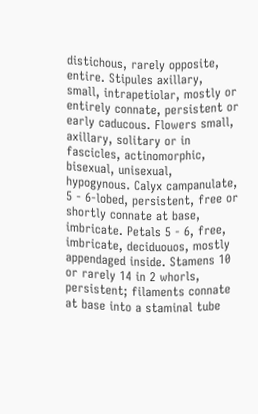distichous, rarely opposite, entire. Stipules axillary, small, intrapetiolar, mostly or entirely connate, persistent or early caducous. Flowers small, axillary, solitary or in fascicles, actinomorphic, bisexual, unisexual, hypogynous. Calyx campanulate, 5 - 6-lobed, persistent, free or shortly connate at base, imbricate. Petals 5 - 6, free, imbricate, deciduouos, mostly appendaged inside. Stamens 10 or rarely 14 in 2 whorls, persistent; filaments connate at base into a staminal tube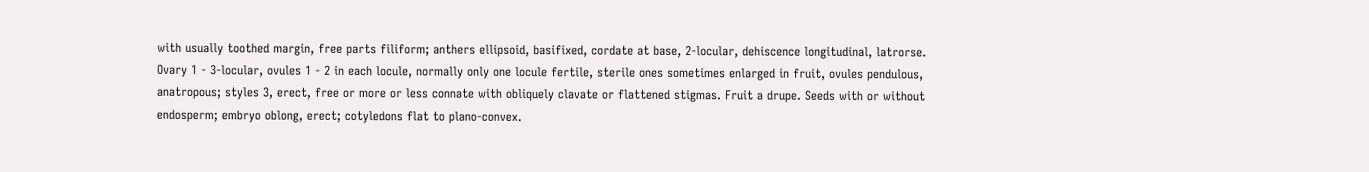with usually toothed margin, free parts filiform; anthers ellipsoid, basifixed, cordate at base, 2-locular, dehiscence longitudinal, latrorse. Ovary 1 - 3-locular, ovules 1 - 2 in each locule, normally only one locule fertile, sterile ones sometimes enlarged in fruit, ovules pendulous, anatropous; styles 3, erect, free or more or less connate with obliquely clavate or flattened stigmas. Fruit a drupe. Seeds with or without endosperm; embryo oblong, erect; cotyledons flat to plano-convex.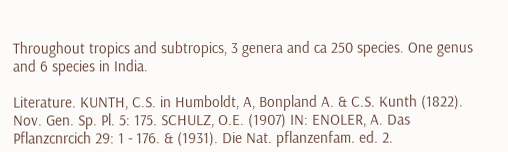Throughout tropics and subtropics, 3 genera and ca 250 species. One genus and 6 species in India.

Literature. KUNTH, C.S. in Humboldt, A, Bonpland A. & C.S. Kunth (1822). Nov. Gen. Sp. Pl. 5: 175. SCHULZ, O.E. (1907) IN: ENOLER, A. Das Pflanzcnrcich 29: 1 - 176. & (1931). Die Nat. pflanzenfam. ed. 2.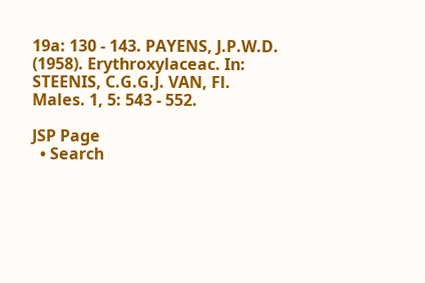19a: 130 - 143. PAYENS, J.P.W.D. (1958). Erythroxylaceac. In: STEENIS, C.G.G.J. VAN, Fl. Males. 1, 5: 543 - 552.

JSP Page
  • Search